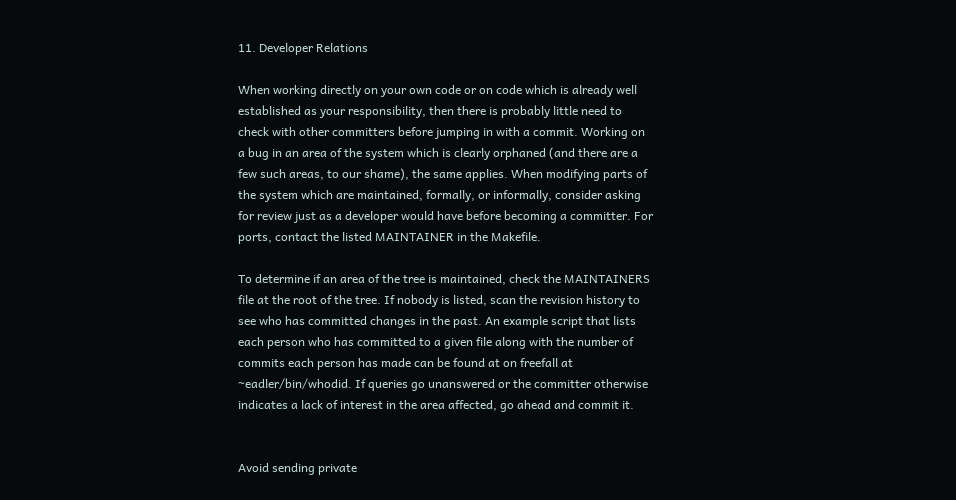11. Developer Relations

When working directly on your own code or on code which is already well established as your responsibility, then there is probably little need to check with other committers before jumping in with a commit. Working on a bug in an area of the system which is clearly orphaned (and there are a few such areas, to our shame), the same applies. When modifying parts of the system which are maintained, formally, or informally, consider asking for review just as a developer would have before becoming a committer. For ports, contact the listed MAINTAINER in the Makefile.

To determine if an area of the tree is maintained, check the MAINTAINERS file at the root of the tree. If nobody is listed, scan the revision history to see who has committed changes in the past. An example script that lists each person who has committed to a given file along with the number of commits each person has made can be found at on freefall at ~eadler/bin/whodid. If queries go unanswered or the committer otherwise indicates a lack of interest in the area affected, go ahead and commit it.


Avoid sending private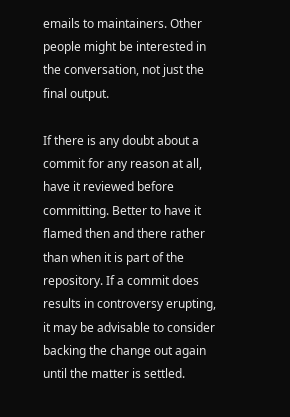emails to maintainers. Other people might be interested in the conversation, not just the final output.

If there is any doubt about a commit for any reason at all, have it reviewed before committing. Better to have it flamed then and there rather than when it is part of the repository. If a commit does results in controversy erupting, it may be advisable to consider backing the change out again until the matter is settled.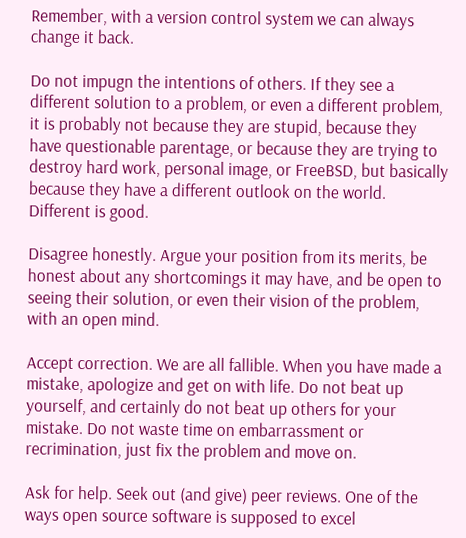Remember, with a version control system we can always change it back.

Do not impugn the intentions of others. If they see a different solution to a problem, or even a different problem, it is probably not because they are stupid, because they have questionable parentage, or because they are trying to destroy hard work, personal image, or FreeBSD, but basically because they have a different outlook on the world. Different is good.

Disagree honestly. Argue your position from its merits, be honest about any shortcomings it may have, and be open to seeing their solution, or even their vision of the problem, with an open mind.

Accept correction. We are all fallible. When you have made a mistake, apologize and get on with life. Do not beat up yourself, and certainly do not beat up others for your mistake. Do not waste time on embarrassment or recrimination, just fix the problem and move on.

Ask for help. Seek out (and give) peer reviews. One of the ways open source software is supposed to excel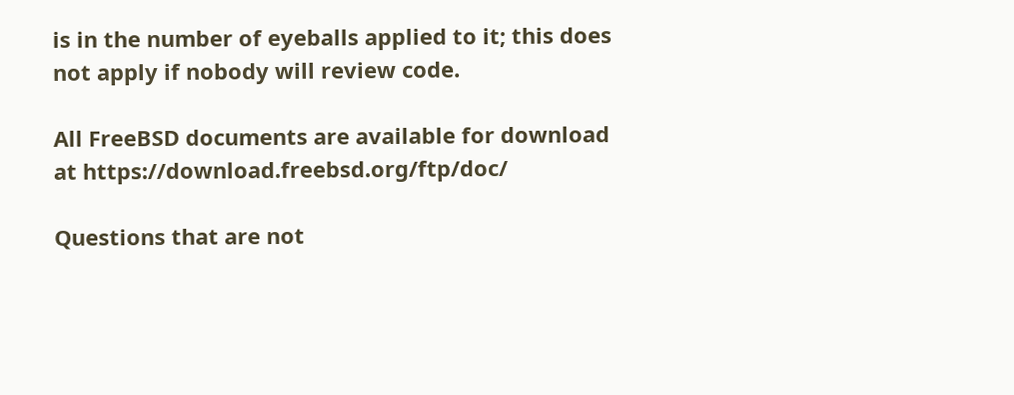is in the number of eyeballs applied to it; this does not apply if nobody will review code.

All FreeBSD documents are available for download at https://download.freebsd.org/ftp/doc/

Questions that are not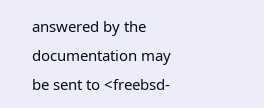answered by the documentation may be sent to <freebsd-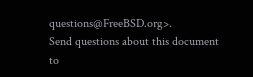questions@FreeBSD.org>.
Send questions about this document to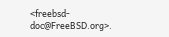<freebsd-doc@FreeBSD.org>.